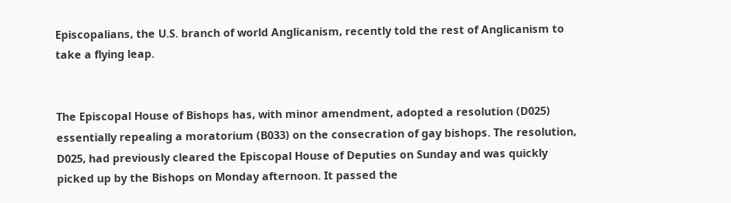Episcopalians, the U.S. branch of world Anglicanism, recently told the rest of Anglicanism to take a flying leap.


The Episcopal House of Bishops has, with minor amendment, adopted a resolution (D025) essentially repealing a moratorium (B033) on the consecration of gay bishops. The resolution, D025, had previously cleared the Episcopal House of Deputies on Sunday and was quickly picked up by the Bishops on Monday afternoon. It passed the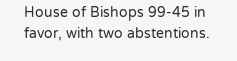House of Bishops 99-45 in favor, with two abstentions.